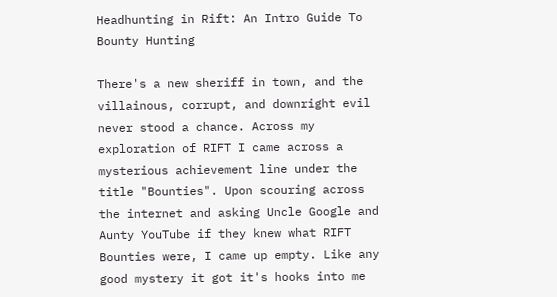Headhunting in Rift: An Intro Guide To Bounty Hunting

There's a new sheriff in town, and the villainous, corrupt, and downright evil never stood a chance. Across my exploration of RIFT I came across a mysterious achievement line under the title "Bounties". Upon scouring across the internet and asking Uncle Google and Aunty YouTube if they knew what RIFT Bounties were, I came up empty. Like any good mystery it got it's hooks into me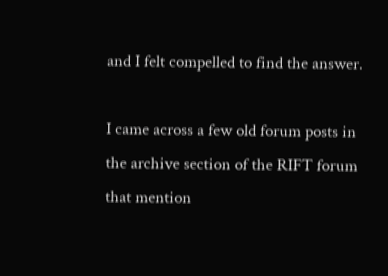and I felt compelled to find the answer.

I came across a few old forum posts in the archive section of the RIFT forum that mention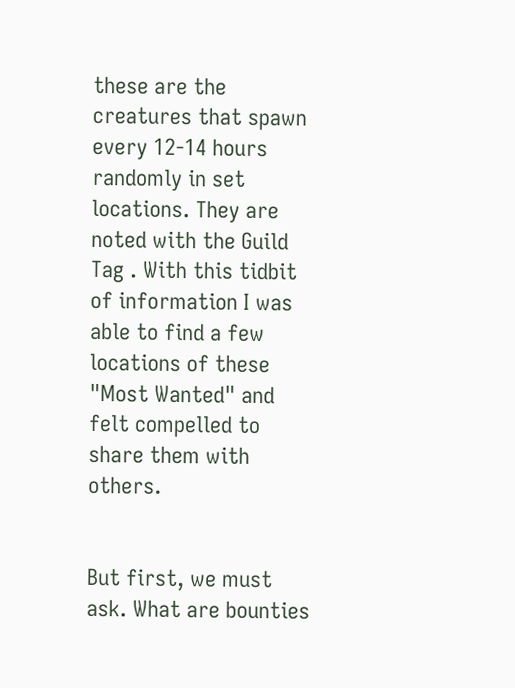these are the creatures that spawn every 12-14 hours randomly in set locations. They are noted with the Guild Tag . With this tidbit of information I was able to find a few locations of these "Most Wanted" and felt compelled to share them with others.


But first, we must ask. What are bounties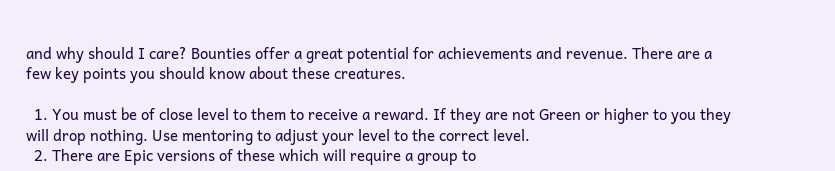and why should I care? Bounties offer a great potential for achievements and revenue. There are a few key points you should know about these creatures.

  1. You must be of close level to them to receive a reward. If they are not Green or higher to you they will drop nothing. Use mentoring to adjust your level to the correct level.
  2. There are Epic versions of these which will require a group to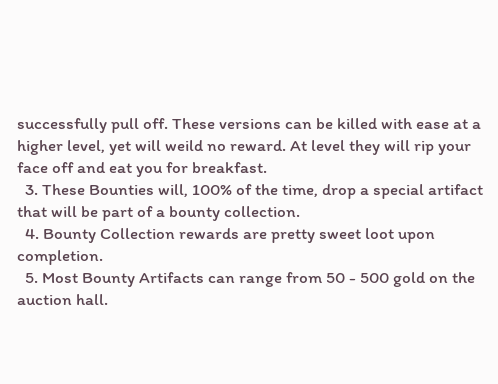successfully pull off. These versions can be killed with ease at a higher level, yet will weild no reward. At level they will rip your face off and eat you for breakfast.
  3. These Bounties will, 100% of the time, drop a special artifact that will be part of a bounty collection.
  4. Bounty Collection rewards are pretty sweet loot upon completion.
  5. Most Bounty Artifacts can range from 50 - 500 gold on the auction hall.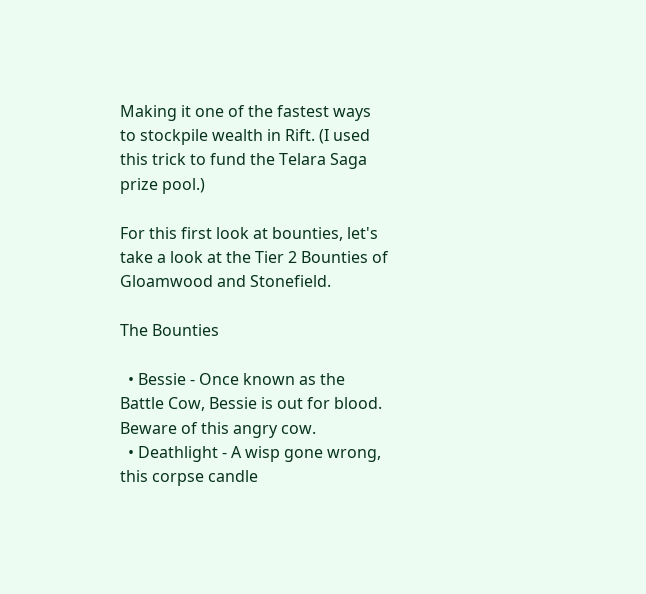Making it one of the fastest ways to stockpile wealth in Rift. (I used this trick to fund the Telara Saga prize pool.)

For this first look at bounties, let's take a look at the Tier 2 Bounties of Gloamwood and Stonefield.

The Bounties

  • Bessie - Once known as the Battle Cow, Bessie is out for blood. Beware of this angry cow.
  • Deathlight - A wisp gone wrong, this corpse candle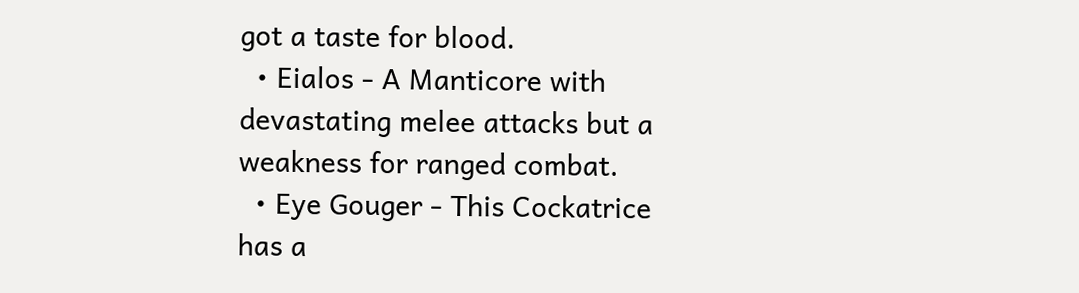got a taste for blood.
  • Eialos - A Manticore with devastating melee attacks but a weakness for ranged combat.
  • Eye Gouger - This Cockatrice has a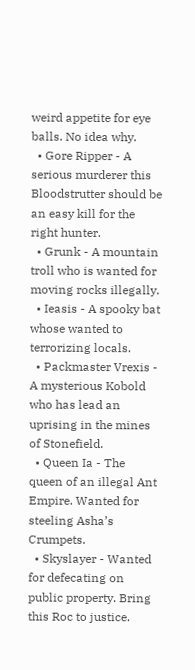weird appetite for eye balls. No idea why.
  • Gore Ripper - A serious murderer this Bloodstrutter should be an easy kill for the right hunter.
  • Grunk - A mountain troll who is wanted for moving rocks illegally.
  • Ieasis - A spooky bat whose wanted to terrorizing locals.
  • Packmaster Vrexis - A mysterious Kobold who has lead an uprising in the mines of Stonefield.
  • Queen Ia - The queen of an illegal Ant Empire. Wanted for steeling Asha’s Crumpets.
  • Skyslayer - Wanted for defecating on public property. Bring this Roc to justice.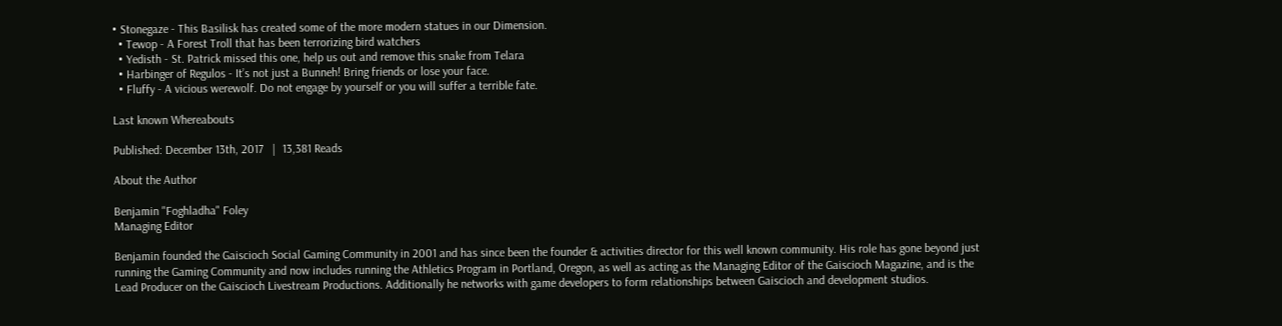• Stonegaze - This Basilisk has created some of the more modern statues in our Dimension.
  • Tewop - A Forest Troll that has been terrorizing bird watchers
  • Yedisth - St. Patrick missed this one, help us out and remove this snake from Telara
  • Harbinger of Regulos - It’s not just a Bunneh! Bring friends or lose your face.
  • Fluffy - A vicious werewolf. Do not engage by yourself or you will suffer a terrible fate.

Last known Whereabouts

Published: December 13th, 2017   |  13,381 Reads

About the Author

Benjamin "Foghladha" Foley
Managing Editor

Benjamin founded the Gaiscioch Social Gaming Community in 2001 and has since been the founder & activities director for this well known community. His role has gone beyond just running the Gaming Community and now includes running the Athletics Program in Portland, Oregon, as well as acting as the Managing Editor of the Gaiscioch Magazine, and is the Lead Producer on the Gaiscioch Livestream Productions. Additionally he networks with game developers to form relationships between Gaiscioch and development studios.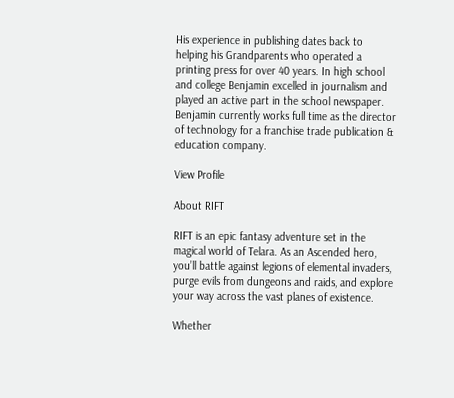His experience in publishing dates back to helping his Grandparents who operated a printing press for over 40 years. In high school and college Benjamin excelled in journalism and played an active part in the school newspaper. Benjamin currently works full time as the director of technology for a franchise trade publication & education company.

View Profile

About RIFT

RIFT is an epic fantasy adventure set in the magical world of Telara. As an Ascended hero, you’ll battle against legions of elemental invaders, purge evils from dungeons and raids, and explore your way across the vast planes of existence.

Whether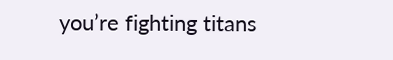you’re fighting titans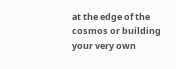at the edge of the cosmos or building your very own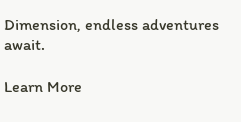Dimension, endless adventures await.

Learn More